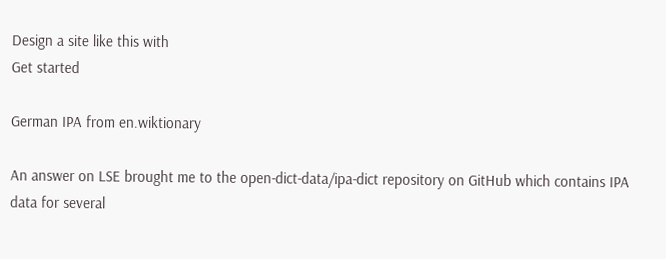Design a site like this with
Get started

German IPA from en.wiktionary

An answer on LSE brought me to the open-dict-data/ipa-dict repository on GitHub which contains IPA data for several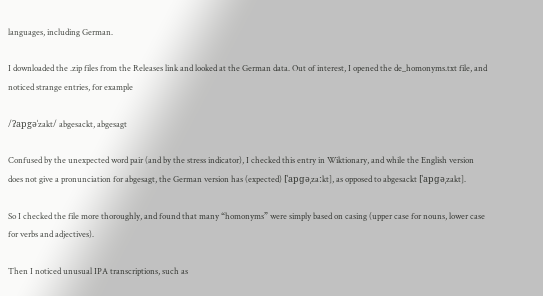languages, including German.

I downloaded the .zip files from the Releases link and looked at the German data. Out of interest, I opened the de_homonyms.txt file, and noticed strange entries, for example

/ʔapgəˈzakt/ abgesackt, abgesagt

Confused by the unexpected word pair (and by the stress indicator), I checked this entry in Wiktionary, and while the English version does not give a pronunciation for abgesagt, the German version has (expected) [ˈapɡəˌzaːkt], as opposed to abgesackt [ˈapɡəˌzakt].

So I checked the file more thoroughly, and found that many “homonyms” were simply based on casing (upper case for nouns, lower case for verbs and adjectives).

Then I noticed unusual IPA transcriptions, such as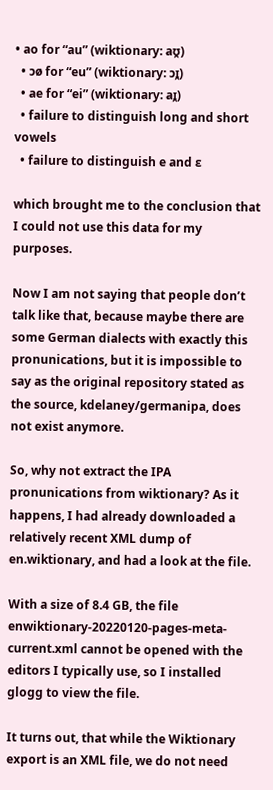• ao for “au” (wiktionary: aʊ̯)
  • ɔø for “eu” (wiktionary: ɔɪ̯)
  • ae for “ei” (wiktionary: aɪ̯)
  • failure to distinguish long and short vowels
  • failure to distinguish e and ɛ

which brought me to the conclusion that I could not use this data for my purposes.

Now I am not saying that people don’t talk like that, because maybe there are some German dialects with exactly this pronunications, but it is impossible to say as the original repository stated as the source, kdelaney/germanipa, does not exist anymore.

So, why not extract the IPA pronunications from wiktionary? As it happens, I had already downloaded a relatively recent XML dump of en.wiktionary, and had a look at the file.

With a size of 8.4 GB, the file enwiktionary-20220120-pages-meta-current.xml cannot be opened with the editors I typically use, so I installed glogg to view the file.

It turns out, that while the Wiktionary export is an XML file, we do not need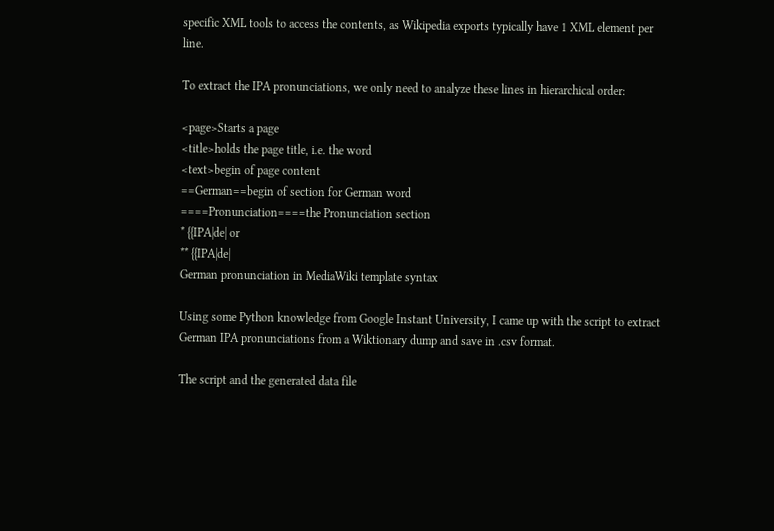specific XML tools to access the contents, as Wikipedia exports typically have 1 XML element per line.

To extract the IPA pronunciations, we only need to analyze these lines in hierarchical order:

<page>Starts a page
<title>holds the page title, i.e. the word
<text>begin of page content
==German==begin of section for German word
====Pronunciation====the Pronunciation section
* {{IPA|de| or
** {{IPA|de|
German pronunciation in MediaWiki template syntax

Using some Python knowledge from Google Instant University, I came up with the script to extract German IPA pronunciations from a Wiktionary dump and save in .csv format.

The script and the generated data file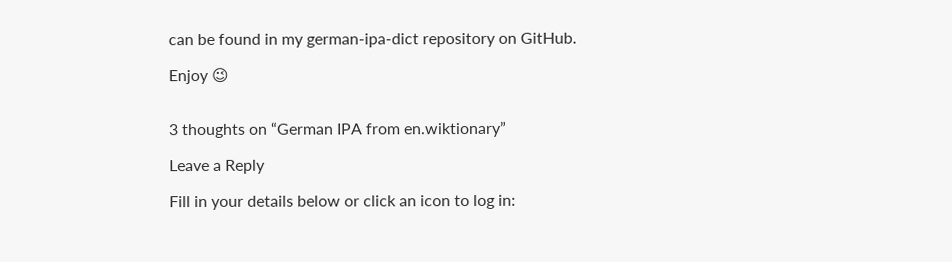can be found in my german-ipa-dict repository on GitHub.

Enjoy 😉


3 thoughts on “German IPA from en.wiktionary”

Leave a Reply

Fill in your details below or click an icon to log in: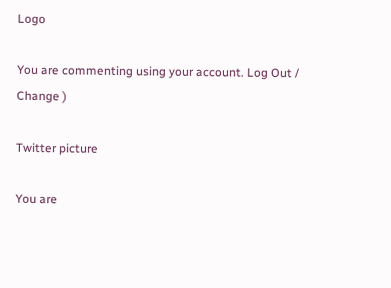Logo

You are commenting using your account. Log Out /  Change )

Twitter picture

You are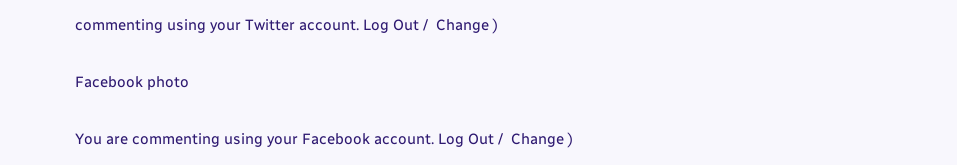commenting using your Twitter account. Log Out /  Change )

Facebook photo

You are commenting using your Facebook account. Log Out /  Change )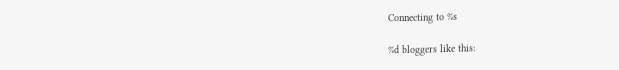Connecting to %s

%d bloggers like this: